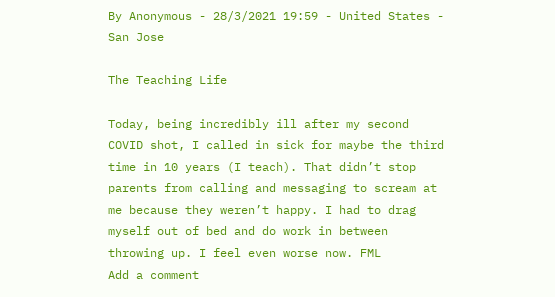By Anonymous - 28/3/2021 19:59 - United States - San Jose

The Teaching Life

Today, being incredibly ill after my second COVID shot, I called in sick for maybe the third time in 10 years (I teach). That didn’t stop parents from calling and messaging to scream at me because they weren’t happy. I had to drag myself out of bed and do work in between throwing up. I feel even worse now. FML
Add a comment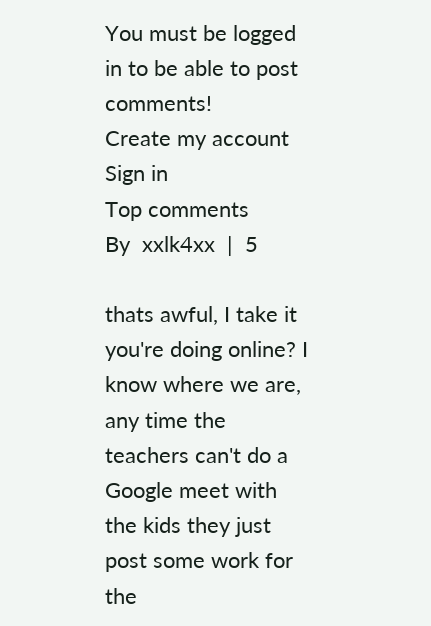You must be logged in to be able to post comments!
Create my account Sign in
Top comments
By  xxlk4xx  |  5

thats awful, I take it you're doing online? I know where we are, any time the teachers can't do a Google meet with the kids they just post some work for the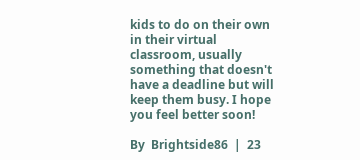kids to do on their own in their virtual classroom, usually something that doesn't have a deadline but will keep them busy. I hope you feel better soon!

By  Brightside86  |  23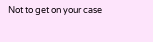Not to get on your case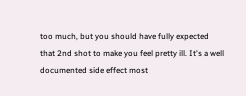too much, but you should have fully expected that 2nd shot to make you feel pretty ill. It's a well documented side effect most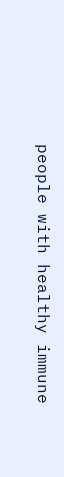people with healthy immune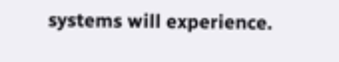systems will experience.